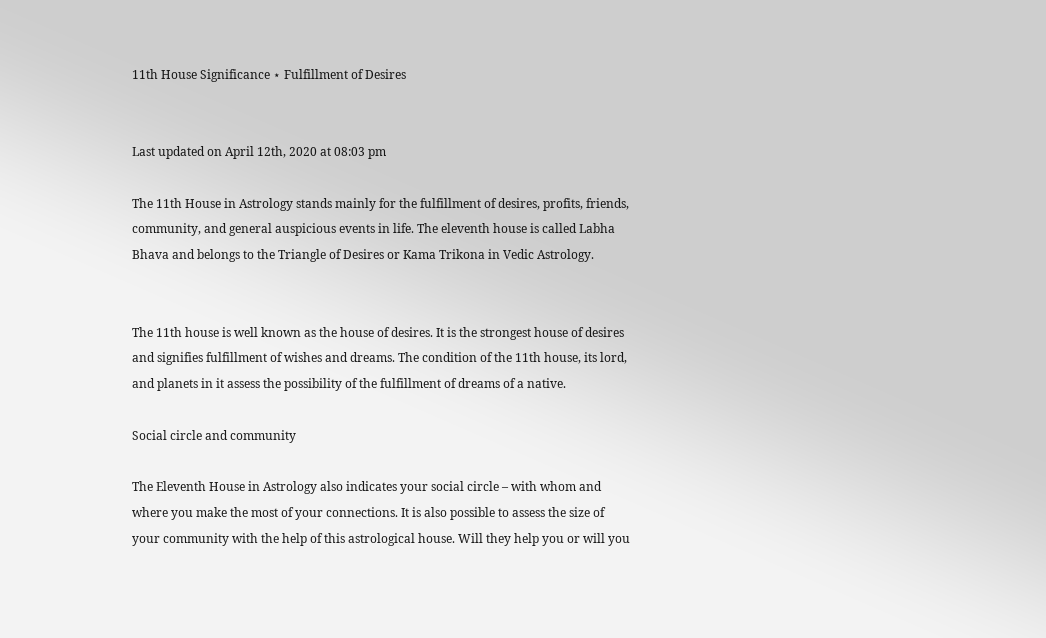11th House Significance ⋆ Fulfillment of Desires


Last updated on April 12th, 2020 at 08:03 pm

The 11th House in Astrology stands mainly for the fulfillment of desires, profits, friends, community, and general auspicious events in life. The eleventh house is called Labha Bhava and belongs to the Triangle of Desires or Kama Trikona in Vedic Astrology.


The 11th house is well known as the house of desires. It is the strongest house of desires and signifies fulfillment of wishes and dreams. The condition of the 11th house, its lord, and planets in it assess the possibility of the fulfillment of dreams of a native.

Social circle and community

The Eleventh House in Astrology also indicates your social circle – with whom and where you make the most of your connections. It is also possible to assess the size of your community with the help of this astrological house. Will they help you or will you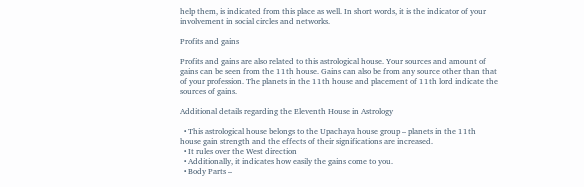help them, is indicated from this place as well. In short words, it is the indicator of your involvement in social circles and networks.

Profits and gains

Profits and gains are also related to this astrological house. Your sources and amount of gains can be seen from the 11th house. Gains can also be from any source other than that of your profession. The planets in the 11th house and placement of 11th lord indicate the sources of gains.

Additional details regarding the Eleventh House in Astrology

  • This astrological house belongs to the Upachaya house group – planets in the 11th house gain strength and the effects of their significations are increased.
  • It rules over the West direction
  • Additionally, it indicates how easily the gains come to you.
  • Body Parts –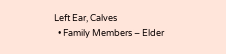Left Ear, Calves
  • Family Members – Elder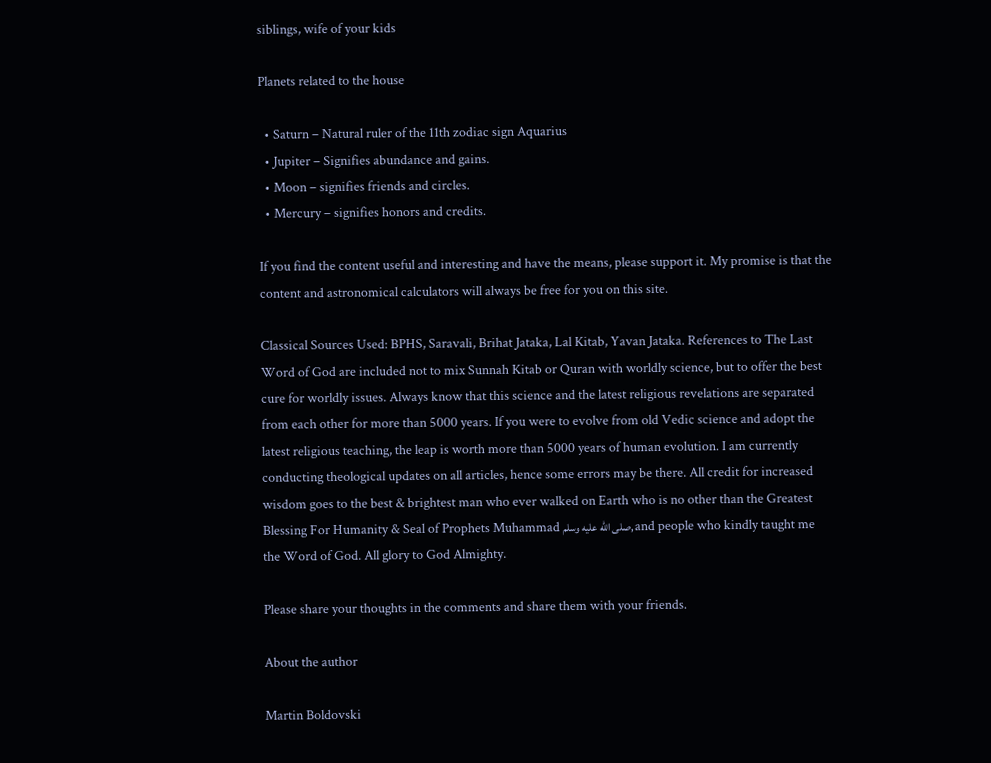siblings, wife of your kids

Planets related to the house

  • Saturn – Natural ruler of the 11th zodiac sign Aquarius
  • Jupiter – Signifies abundance and gains.
  • Moon – signifies friends and circles.
  • Mercury – signifies honors and credits.

If you find the content useful and interesting and have the means, please support it. My promise is that the content and astronomical calculators will always be free for you on this site.

Classical Sources Used: BPHS, Saravali, Brihat Jataka, Lal Kitab, Yavan Jataka. References to The Last Word of God are included not to mix Sunnah Kitab or Quran with worldly science, but to offer the best cure for worldly issues. Always know that this science and the latest religious revelations are separated from each other for more than 5000 years. If you were to evolve from old Vedic science and adopt the latest religious teaching, the leap is worth more than 5000 years of human evolution. I am currently conducting theological updates on all articles, hence some errors may be there. All credit for increased wisdom goes to the best & brightest man who ever walked on Earth who is no other than the Greatest Blessing For Humanity & Seal of Prophets Muhammad صلى الله عليه وسلم, and people who kindly taught me the Word of God. All glory to God Almighty.

Please share your thoughts in the comments and share them with your friends.

About the author

Martin Boldovski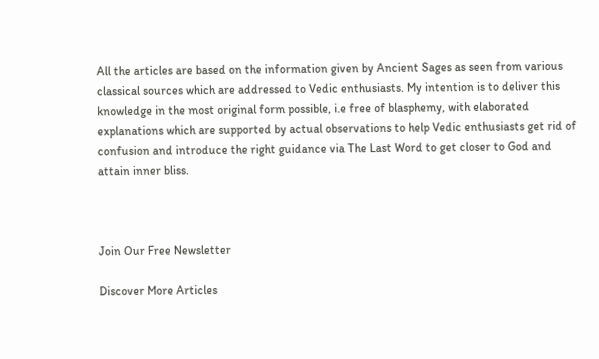All the articles are based on the information given by Ancient Sages as seen from various classical sources which are addressed to Vedic enthusiasts. My intention is to deliver this knowledge in the most original form possible, i.e free of blasphemy, with elaborated explanations which are supported by actual observations to help Vedic enthusiasts get rid of confusion and introduce the right guidance via The Last Word to get closer to God and attain inner bliss.



Join Our Free Newsletter

Discover More Articles